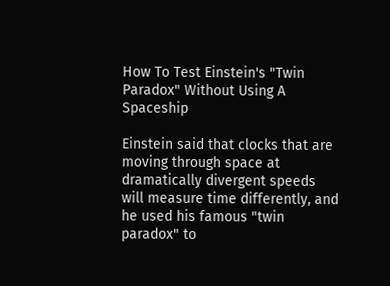How To Test Einstein's "Twin Paradox" Without Using A Spaceship

Einstein said that clocks that are moving through space at dramatically divergent speeds will measure time differently, and he used his famous "twin paradox" to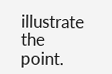illustrate the point.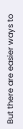But there are easier ways to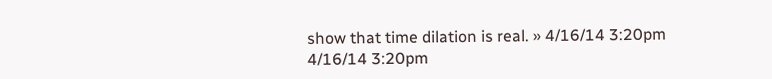show that time dilation is real. » 4/16/14 3:20pm 4/16/14 3:20pm